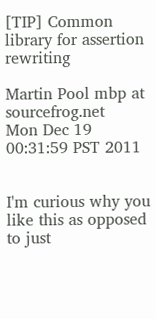[TIP] Common library for assertion rewriting

Martin Pool mbp at sourcefrog.net
Mon Dec 19 00:31:59 PST 2011


I'm curious why you like this as opposed to just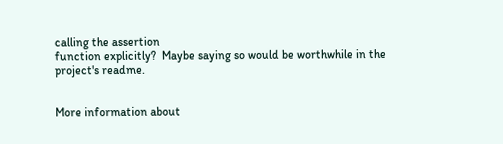calling the assertion
function explicitly?  Maybe saying so would be worthwhile in the
project's readme.


More information about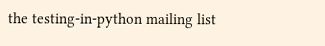the testing-in-python mailing list